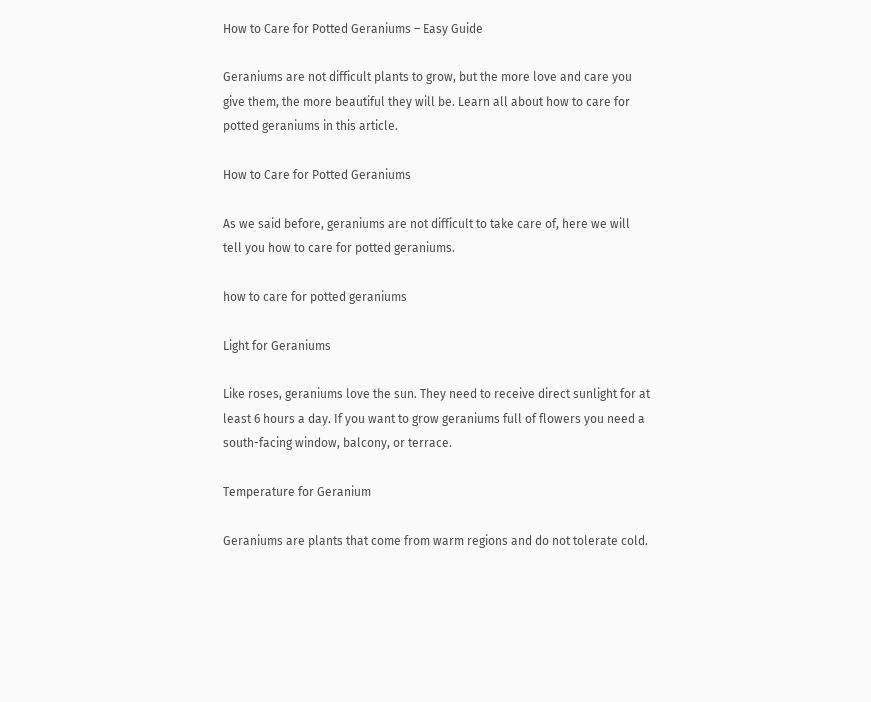How to Care for Potted Geraniums – Easy Guide

Geraniums are not difficult plants to grow, but the more love and care you give them, the more beautiful they will be. Learn all about how to care for potted geraniums in this article.

How to Care for Potted Geraniums

As we said before, geraniums are not difficult to take care of, here we will tell you how to care for potted geraniums.

how to care for potted geraniums

Light for Geraniums

Like roses, geraniums love the sun. They need to receive direct sunlight for at least 6 hours a day. If you want to grow geraniums full of flowers you need a south-facing window, balcony, or terrace.

Temperature for Geranium

Geraniums are plants that come from warm regions and do not tolerate cold.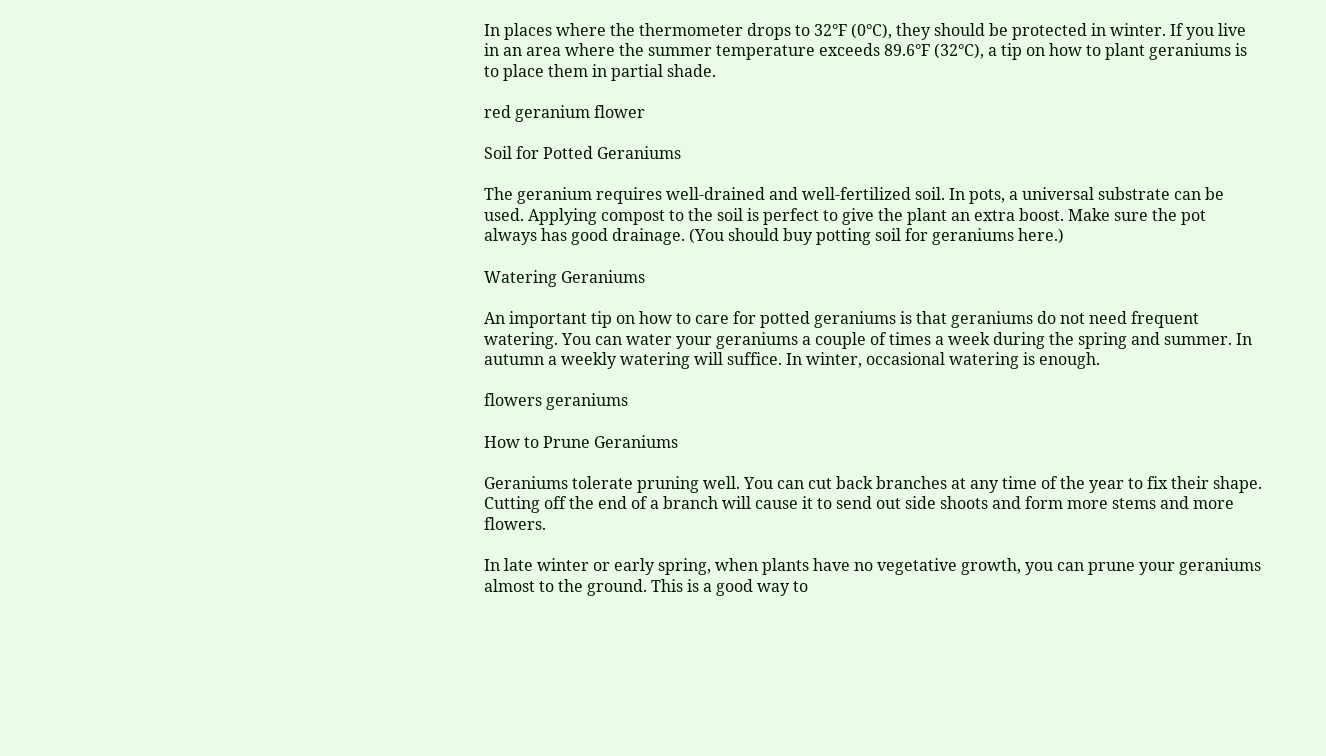In places where the thermometer drops to 32°F (0°C), they should be protected in winter. If you live in an area where the summer temperature exceeds 89.6°F (32°C), a tip on how to plant geraniums is to place them in partial shade.

red geranium flower

Soil for Potted Geraniums

The geranium requires well-drained and well-fertilized soil. In pots, a universal substrate can be used. Applying compost to the soil is perfect to give the plant an extra boost. Make sure the pot always has good drainage. (You should buy potting soil for geraniums here.)

Watering Geraniums

An important tip on how to care for potted geraniums is that geraniums do not need frequent watering. You can water your geraniums a couple of times a week during the spring and summer. In autumn a weekly watering will suffice. In winter, occasional watering is enough.

flowers geraniums

How to Prune Geraniums

Geraniums tolerate pruning well. You can cut back branches at any time of the year to fix their shape. Cutting off the end of a branch will cause it to send out side shoots and form more stems and more flowers.

In late winter or early spring, when plants have no vegetative growth, you can prune your geraniums almost to the ground. This is a good way to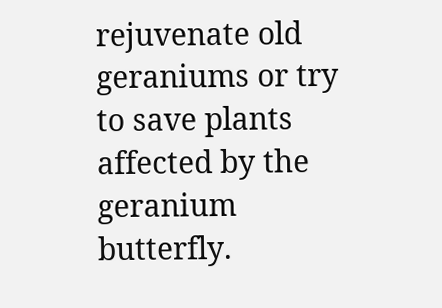rejuvenate old geraniums or try to save plants affected by the geranium butterfly.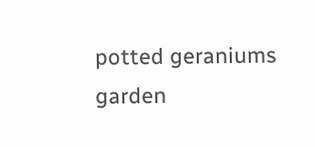potted geraniums garden